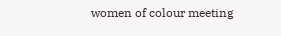women of colour meeting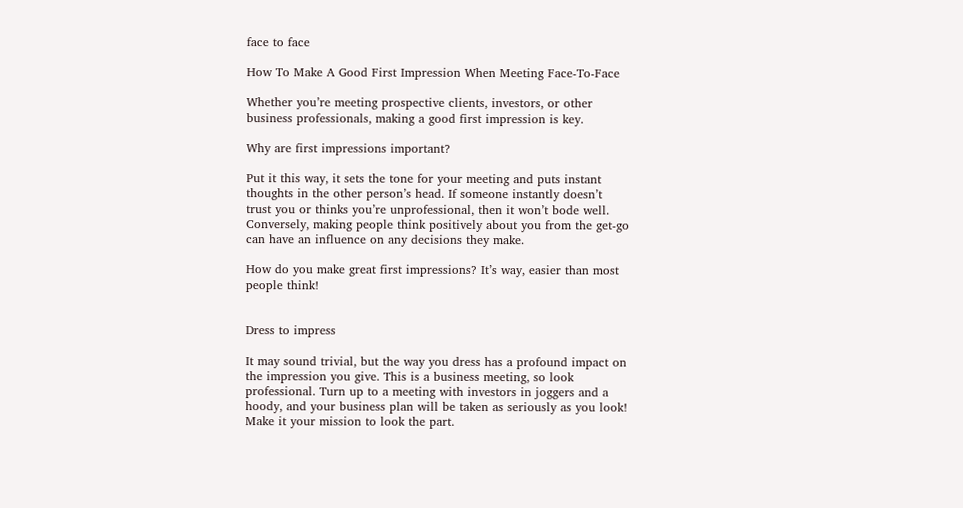face to face

How To Make A Good First Impression When Meeting Face-To-Face

Whether you’re meeting prospective clients, investors, or other business professionals, making a good first impression is key.

Why are first impressions important?

Put it this way, it sets the tone for your meeting and puts instant thoughts in the other person’s head. If someone instantly doesn’t trust you or thinks you’re unprofessional, then it won’t bode well. Conversely, making people think positively about you from the get-go can have an influence on any decisions they make.

How do you make great first impressions? It’s way, easier than most people think!


Dress to impress

It may sound trivial, but the way you dress has a profound impact on the impression you give. This is a business meeting, so look professional. Turn up to a meeting with investors in joggers and a hoody, and your business plan will be taken as seriously as you look!  Make it your mission to look the part.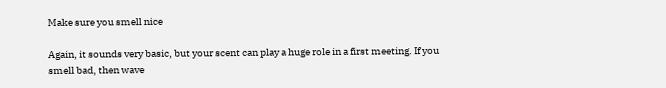Make sure you smell nice

Again, it sounds very basic, but your scent can play a huge role in a first meeting. If you smell bad, then wave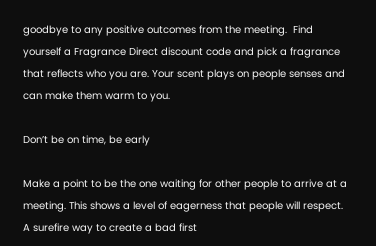goodbye to any positive outcomes from the meeting.  Find yourself a Fragrance Direct discount code and pick a fragrance that reflects who you are. Your scent plays on people senses and can make them warm to you.

Don’t be on time, be early

Make a point to be the one waiting for other people to arrive at a meeting. This shows a level of eagerness that people will respect. A surefire way to create a bad first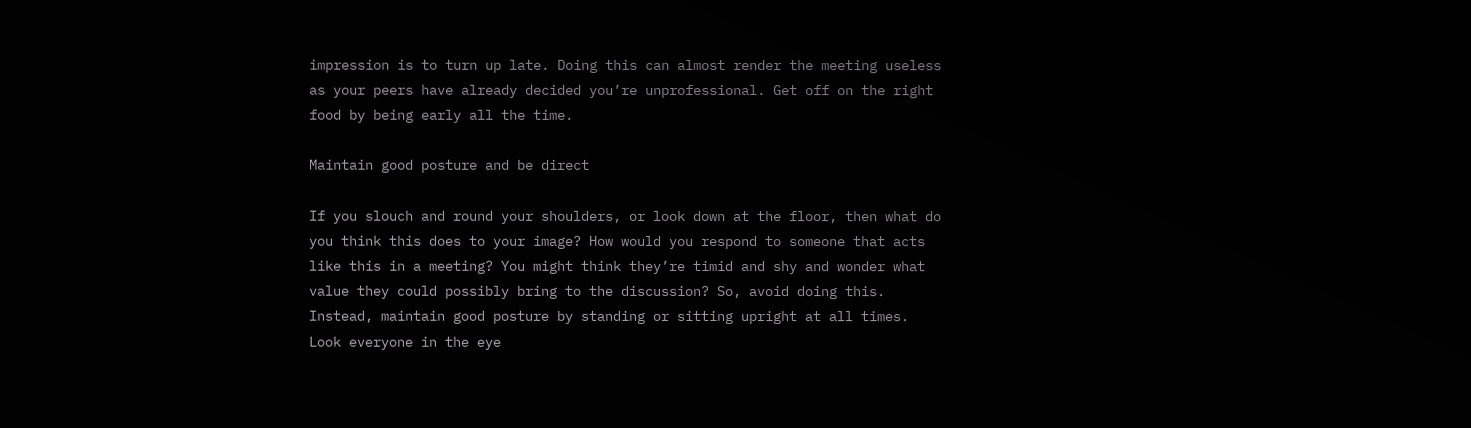impression is to turn up late. Doing this can almost render the meeting useless as your peers have already decided you’re unprofessional. Get off on the right food by being early all the time.

Maintain good posture and be direct

If you slouch and round your shoulders, or look down at the floor, then what do you think this does to your image? How would you respond to someone that acts like this in a meeting? You might think they’re timid and shy and wonder what value they could possibly bring to the discussion? So, avoid doing this. Instead, maintain good posture by standing or sitting upright at all times. Look everyone in the eye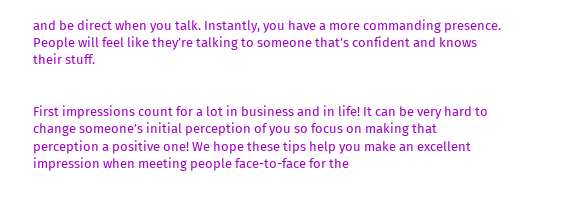and be direct when you talk. Instantly, you have a more commanding presence. People will feel like they’re talking to someone that’s confident and knows their stuff.


First impressions count for a lot in business and in life! It can be very hard to change someone’s initial perception of you so focus on making that perception a positive one! We hope these tips help you make an excellent impression when meeting people face-to-face for the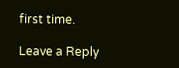first time.

Leave a Reply